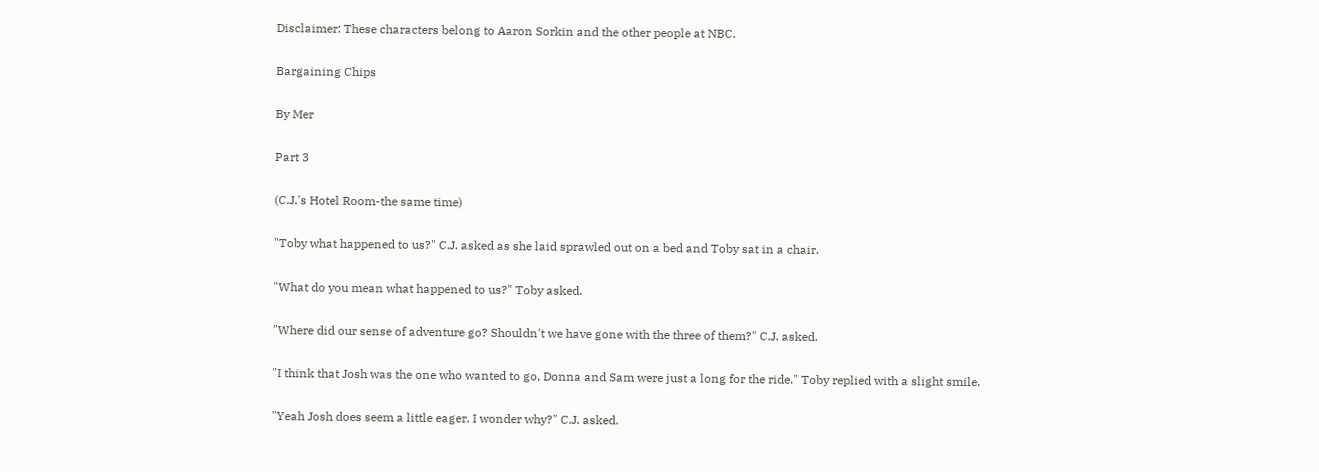Disclaimer: These characters belong to Aaron Sorkin and the other people at NBC.

Bargaining Chips

By Mer

Part 3

(C.J.'s Hotel Room-the same time)

"Toby what happened to us?" C.J. asked as she laid sprawled out on a bed and Toby sat in a chair.

"What do you mean what happened to us?" Toby asked.

"Where did our sense of adventure go? Shouldn't we have gone with the three of them?" C.J. asked.

"I think that Josh was the one who wanted to go, Donna and Sam were just a long for the ride." Toby replied with a slight smile.

"Yeah Josh does seem a little eager. I wonder why?" C.J. asked.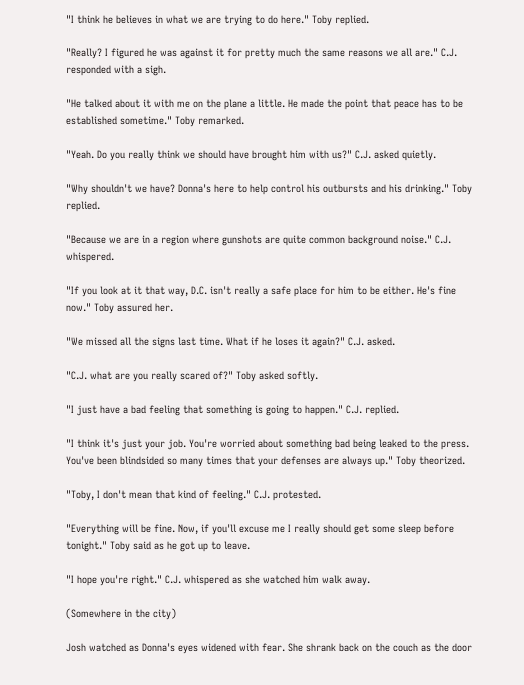"I think he believes in what we are trying to do here." Toby replied.

"Really? I figured he was against it for pretty much the same reasons we all are." C.J. responded with a sigh.

"He talked about it with me on the plane a little. He made the point that peace has to be established sometime." Toby remarked.

"Yeah. Do you really think we should have brought him with us?" C.J. asked quietly.

"Why shouldn't we have? Donna's here to help control his outbursts and his drinking." Toby replied.

"Because we are in a region where gunshots are quite common background noise." C.J. whispered.

"If you look at it that way, D.C. isn't really a safe place for him to be either. He's fine now." Toby assured her.

"We missed all the signs last time. What if he loses it again?" C.J. asked.

"C.J. what are you really scared of?" Toby asked softly.

"I just have a bad feeling that something is going to happen." C.J. replied.

"I think it's just your job. You're worried about something bad being leaked to the press. You've been blindsided so many times that your defenses are always up." Toby theorized.

"Toby, I don't mean that kind of feeling." C.J. protested.

"Everything will be fine. Now, if you'll excuse me I really should get some sleep before tonight." Toby said as he got up to leave.

"I hope you're right." C.J. whispered as she watched him walk away.

(Somewhere in the city)

Josh watched as Donna's eyes widened with fear. She shrank back on the couch as the door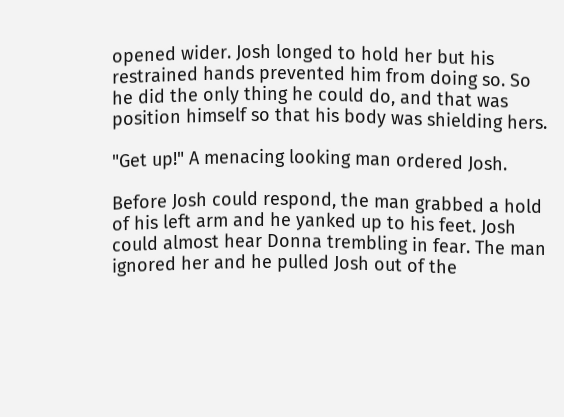opened wider. Josh longed to hold her but his restrained hands prevented him from doing so. So he did the only thing he could do, and that was position himself so that his body was shielding hers.

"Get up!" A menacing looking man ordered Josh.

Before Josh could respond, the man grabbed a hold of his left arm and he yanked up to his feet. Josh could almost hear Donna trembling in fear. The man ignored her and he pulled Josh out of the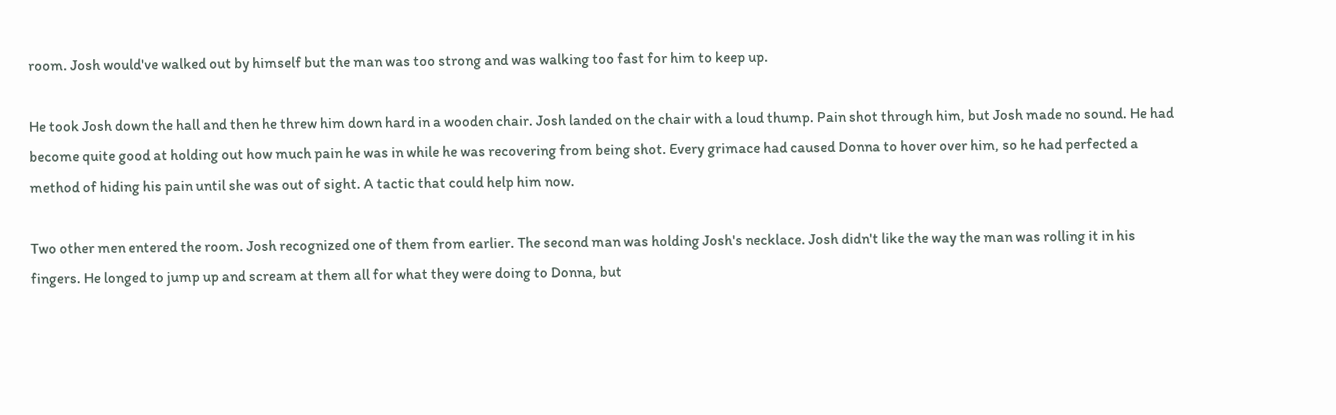room. Josh would've walked out by himself but the man was too strong and was walking too fast for him to keep up.

He took Josh down the hall and then he threw him down hard in a wooden chair. Josh landed on the chair with a loud thump. Pain shot through him, but Josh made no sound. He had become quite good at holding out how much pain he was in while he was recovering from being shot. Every grimace had caused Donna to hover over him, so he had perfected a method of hiding his pain until she was out of sight. A tactic that could help him now.

Two other men entered the room. Josh recognized one of them from earlier. The second man was holding Josh's necklace. Josh didn't like the way the man was rolling it in his fingers. He longed to jump up and scream at them all for what they were doing to Donna, but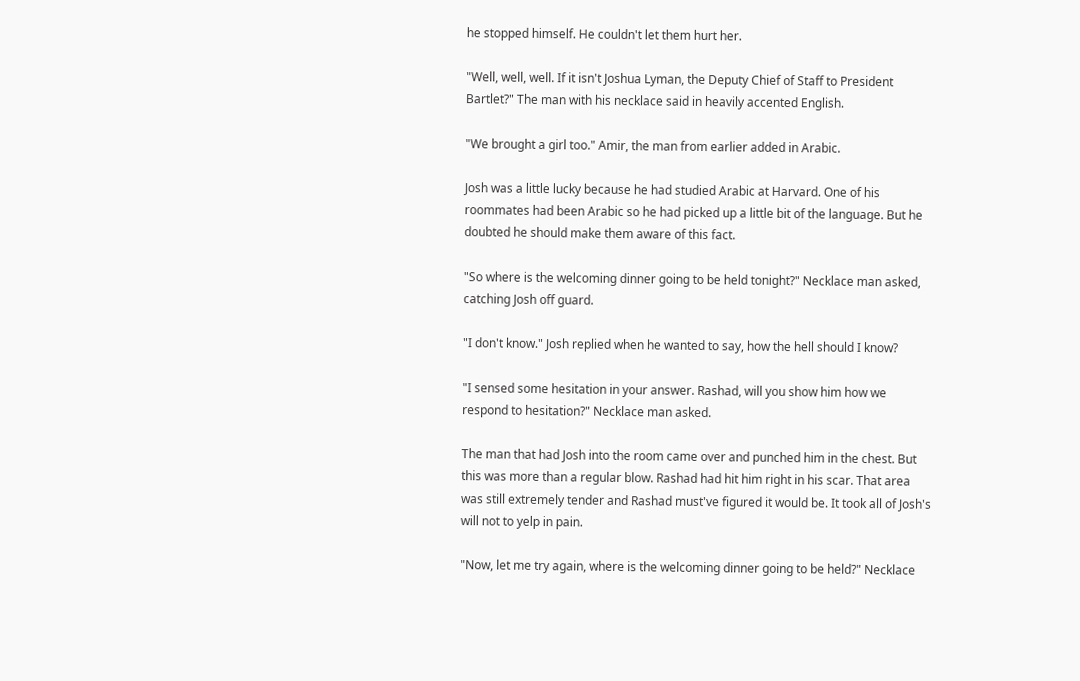he stopped himself. He couldn't let them hurt her.

"Well, well, well. If it isn't Joshua Lyman, the Deputy Chief of Staff to President Bartlet?" The man with his necklace said in heavily accented English.

"We brought a girl too." Amir, the man from earlier added in Arabic.

Josh was a little lucky because he had studied Arabic at Harvard. One of his roommates had been Arabic so he had picked up a little bit of the language. But he doubted he should make them aware of this fact.

"So where is the welcoming dinner going to be held tonight?" Necklace man asked, catching Josh off guard.

"I don't know." Josh replied when he wanted to say, how the hell should I know?

"I sensed some hesitation in your answer. Rashad, will you show him how we respond to hesitation?" Necklace man asked.

The man that had Josh into the room came over and punched him in the chest. But this was more than a regular blow. Rashad had hit him right in his scar. That area was still extremely tender and Rashad must've figured it would be. It took all of Josh's will not to yelp in pain.

"Now, let me try again, where is the welcoming dinner going to be held?" Necklace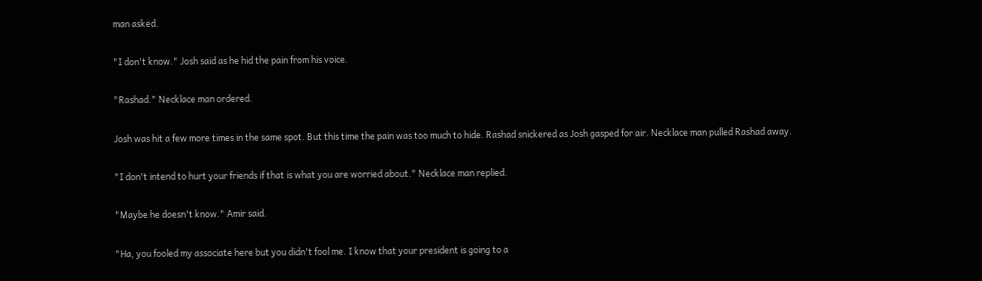man asked.

"I don't know." Josh said as he hid the pain from his voice.

"Rashad." Necklace man ordered.

Josh was hit a few more times in the same spot. But this time the pain was too much to hide. Rashad snickered as Josh gasped for air. Necklace man pulled Rashad away.

"I don't intend to hurt your friends if that is what you are worried about." Necklace man replied.

"Maybe he doesn't know." Amir said.

"Ha, you fooled my associate here but you didn't fool me. I know that your president is going to a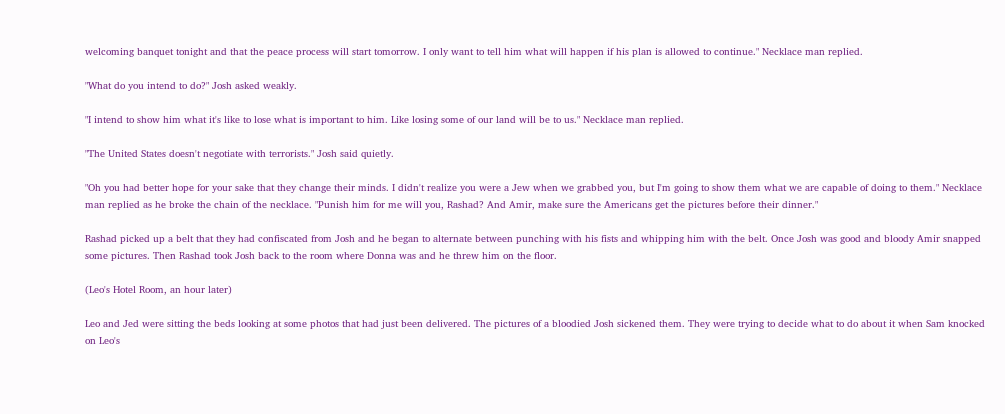welcoming banquet tonight and that the peace process will start tomorrow. I only want to tell him what will happen if his plan is allowed to continue." Necklace man replied.

"What do you intend to do?" Josh asked weakly.

"I intend to show him what it's like to lose what is important to him. Like losing some of our land will be to us." Necklace man replied.

"The United States doesn't negotiate with terrorists." Josh said quietly.

"Oh you had better hope for your sake that they change their minds. I didn't realize you were a Jew when we grabbed you, but I'm going to show them what we are capable of doing to them." Necklace man replied as he broke the chain of the necklace. "Punish him for me will you, Rashad? And Amir, make sure the Americans get the pictures before their dinner."

Rashad picked up a belt that they had confiscated from Josh and he began to alternate between punching with his fists and whipping him with the belt. Once Josh was good and bloody Amir snapped some pictures. Then Rashad took Josh back to the room where Donna was and he threw him on the floor.

(Leo's Hotel Room, an hour later)

Leo and Jed were sitting the beds looking at some photos that had just been delivered. The pictures of a bloodied Josh sickened them. They were trying to decide what to do about it when Sam knocked on Leo's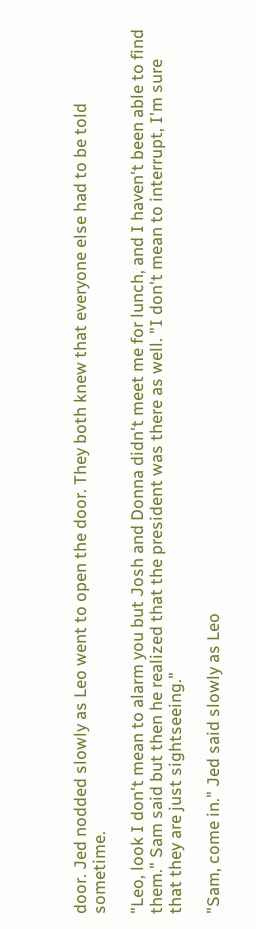door. Jed nodded slowly as Leo went to open the door. They both knew that everyone else had to be told sometime.

"Leo, look I don't mean to alarm you but Josh and Donna didn't meet me for lunch, and I haven't been able to find them." Sam said but then he realized that the president was there as well. "I don't mean to interrupt, I'm sure that they are just sightseeing."

"Sam, come in." Jed said slowly as Leo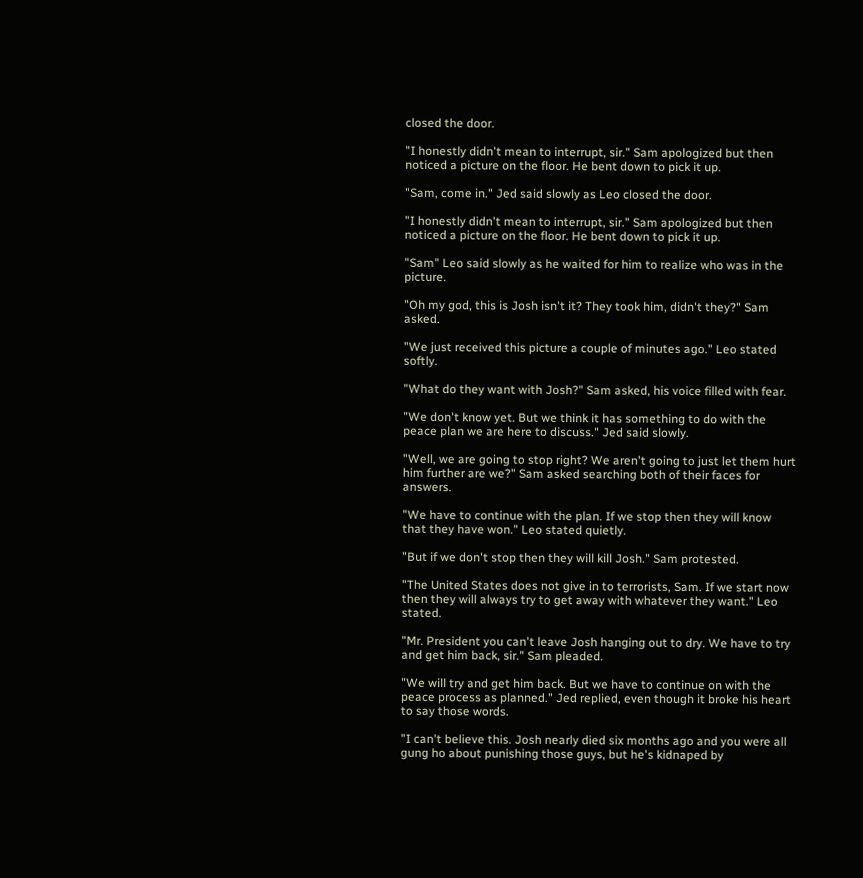closed the door.

"I honestly didn't mean to interrupt, sir." Sam apologized but then noticed a picture on the floor. He bent down to pick it up.

"Sam, come in." Jed said slowly as Leo closed the door.

"I honestly didn't mean to interrupt, sir." Sam apologized but then noticed a picture on the floor. He bent down to pick it up.

"Sam" Leo said slowly as he waited for him to realize who was in the picture.

"Oh my god, this is Josh isn't it? They took him, didn't they?" Sam asked.

"We just received this picture a couple of minutes ago." Leo stated softly.

"What do they want with Josh?" Sam asked, his voice filled with fear.

"We don't know yet. But we think it has something to do with the peace plan we are here to discuss." Jed said slowly.

"Well, we are going to stop right? We aren't going to just let them hurt him further are we?" Sam asked searching both of their faces for answers.

"We have to continue with the plan. If we stop then they will know that they have won." Leo stated quietly.

"But if we don't stop then they will kill Josh." Sam protested.

"The United States does not give in to terrorists, Sam. If we start now then they will always try to get away with whatever they want." Leo stated.

"Mr. President you can't leave Josh hanging out to dry. We have to try and get him back, sir." Sam pleaded.

"We will try and get him back. But we have to continue on with the peace process as planned." Jed replied, even though it broke his heart to say those words.

"I can't believe this. Josh nearly died six months ago and you were all gung ho about punishing those guys, but he's kidnaped by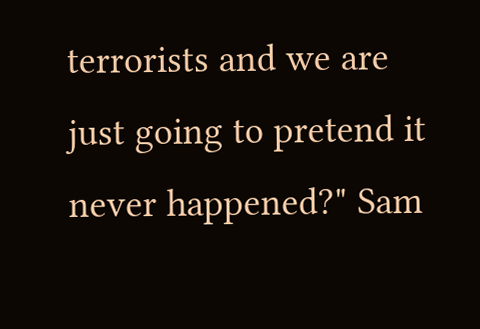terrorists and we are just going to pretend it never happened?" Sam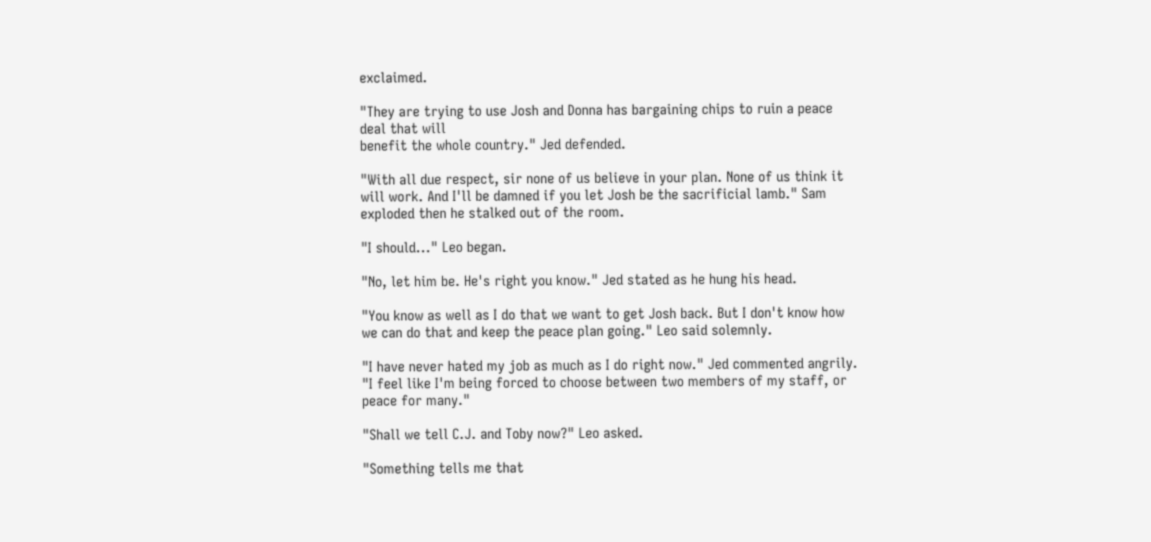exclaimed.

"They are trying to use Josh and Donna has bargaining chips to ruin a peace deal that will
benefit the whole country." Jed defended.

"With all due respect, sir none of us believe in your plan. None of us think it will work. And I'll be damned if you let Josh be the sacrificial lamb." Sam exploded then he stalked out of the room.

"I should..." Leo began.

"No, let him be. He's right you know." Jed stated as he hung his head.

"You know as well as I do that we want to get Josh back. But I don't know how we can do that and keep the peace plan going." Leo said solemnly.

"I have never hated my job as much as I do right now." Jed commented angrily. "I feel like I'm being forced to choose between two members of my staff, or peace for many."

"Shall we tell C.J. and Toby now?" Leo asked.

"Something tells me that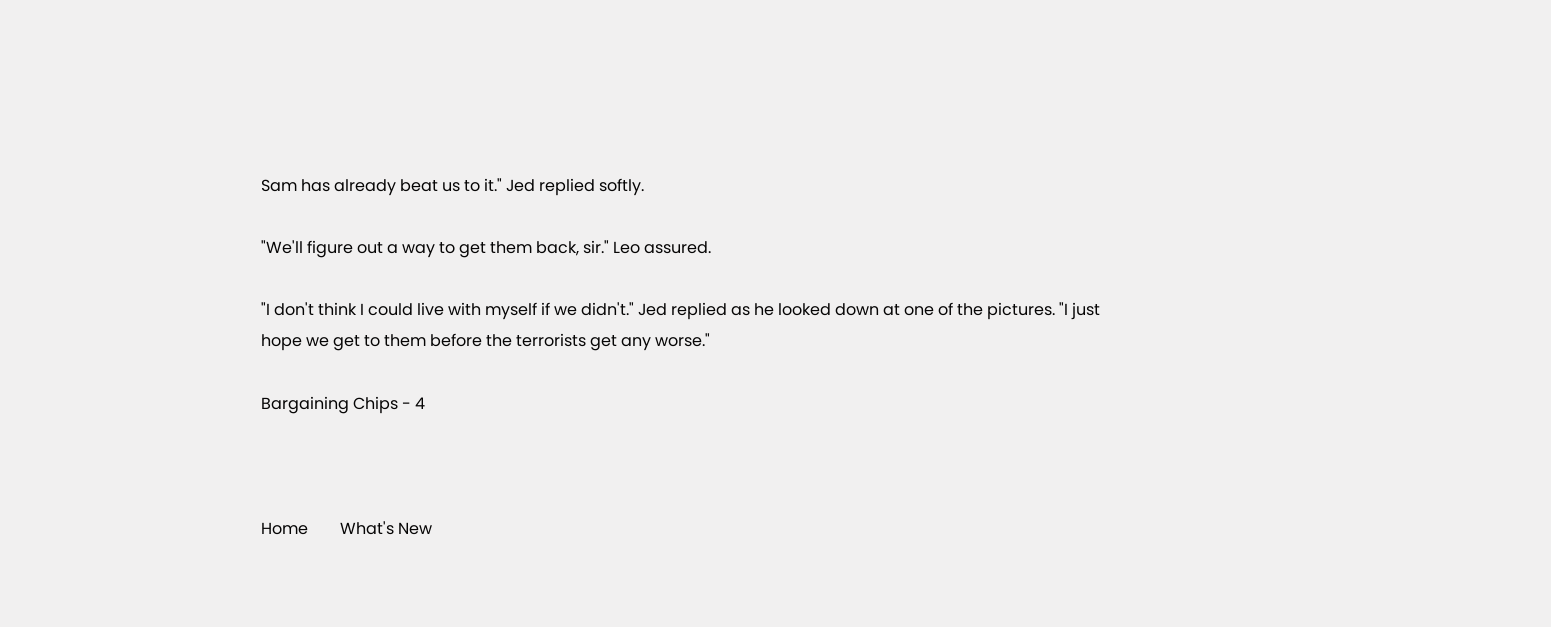Sam has already beat us to it." Jed replied softly.

"We'll figure out a way to get them back, sir." Leo assured.

"I don't think I could live with myself if we didn't." Jed replied as he looked down at one of the pictures. "I just hope we get to them before the terrorists get any worse."

Bargaining Chips - 4



Home        What's New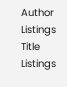Author Listings        Title Listings